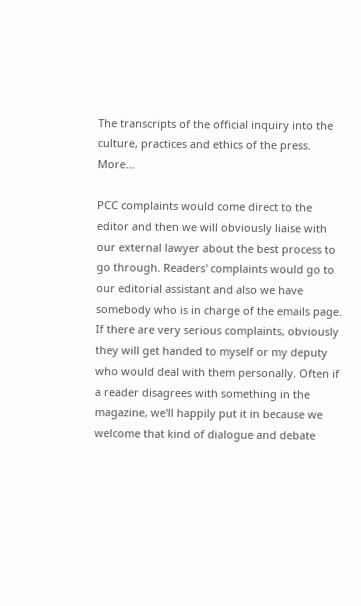The transcripts of the official inquiry into the culture, practices and ethics of the press. More…

PCC complaints would come direct to the editor and then we will obviously liaise with our external lawyer about the best process to go through. Readers' complaints would go to our editorial assistant and also we have somebody who is in charge of the emails page. If there are very serious complaints, obviously they will get handed to myself or my deputy who would deal with them personally. Often if a reader disagrees with something in the magazine, we'll happily put it in because we welcome that kind of dialogue and debate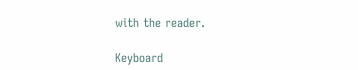with the reader.

Keyboard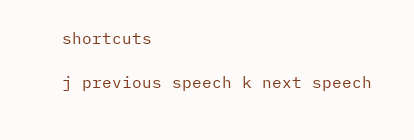shortcuts

j previous speech k next speech